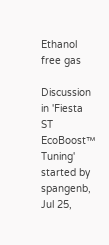Ethanol free gas

Discussion in 'Fiesta ST EcoBoost™ Tuning' started by spangenb, Jul 25,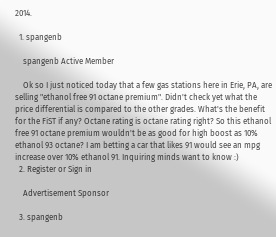2014.

  1. spangenb

    spangenb Active Member

    Ok so I just noticed today that a few gas stations here in Erie, PA, are selling "ethanol free 91 octane premium". Didn't check yet what the price differential is compared to the other grades. What's the benefit for the FiST if any? Octane rating is octane rating right? So this ethanol free 91 octane premium wouldn't be as good for high boost as 10% ethanol 93 octane? I am betting a car that likes 91 would see an mpg increase over 10% ethanol 91. Inquiring minds want to know :)
  2. Register or Sign in

    Advertisement Sponsor

  3. spangenb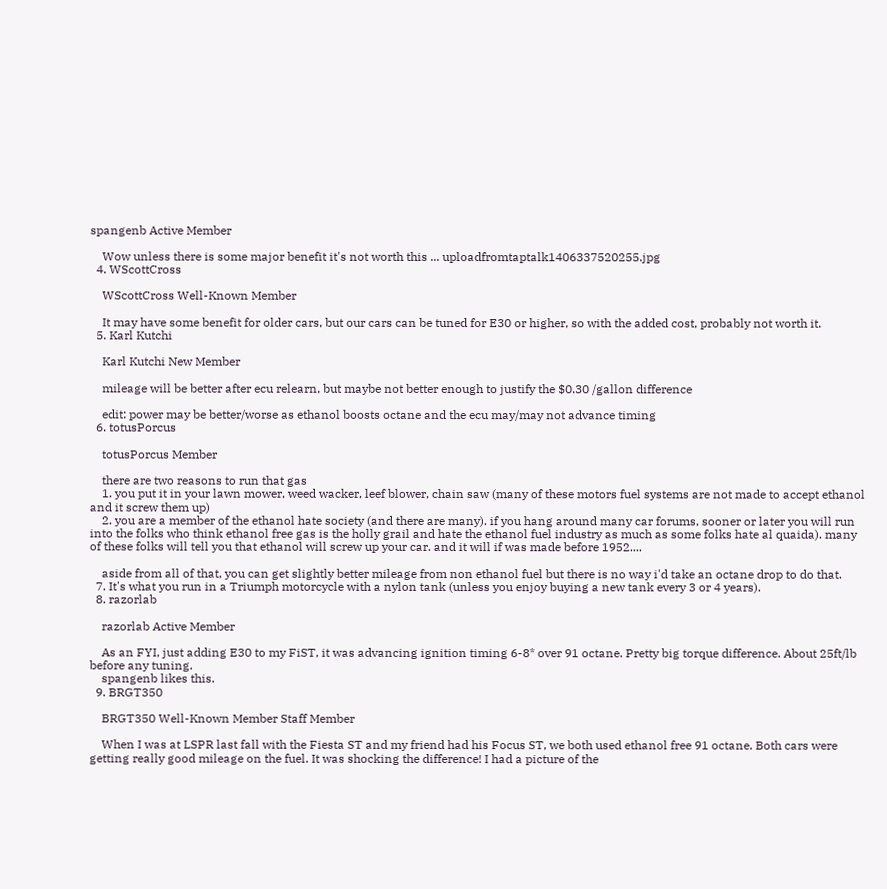spangenb Active Member

    Wow unless there is some major benefit it's not worth this ... uploadfromtaptalk1406337520255.jpg
  4. WScottCross

    WScottCross Well-Known Member

    It may have some benefit for older cars, but our cars can be tuned for E30 or higher, so with the added cost, probably not worth it.
  5. Karl Kutchi

    Karl Kutchi New Member

    mileage will be better after ecu relearn, but maybe not better enough to justify the $0.30 /gallon difference

    edit: power may be better/worse as ethanol boosts octane and the ecu may/may not advance timing
  6. totusPorcus

    totusPorcus Member

    there are two reasons to run that gas
    1. you put it in your lawn mower, weed wacker, leef blower, chain saw (many of these motors fuel systems are not made to accept ethanol and it screw them up)
    2. you are a member of the ethanol hate society (and there are many). if you hang around many car forums, sooner or later you will run into the folks who think ethanol free gas is the holly grail and hate the ethanol fuel industry as much as some folks hate al quaida). many of these folks will tell you that ethanol will screw up your car. and it will if was made before 1952....

    aside from all of that, you can get slightly better mileage from non ethanol fuel but there is no way i'd take an octane drop to do that.
  7. It's what you run in a Triumph motorcycle with a nylon tank (unless you enjoy buying a new tank every 3 or 4 years).
  8. razorlab

    razorlab Active Member

    As an FYI, just adding E30 to my FiST, it was advancing ignition timing 6-8* over 91 octane. Pretty big torque difference. About 25ft/lb before any tuning.
    spangenb likes this.
  9. BRGT350

    BRGT350 Well-Known Member Staff Member

    When I was at LSPR last fall with the Fiesta ST and my friend had his Focus ST, we both used ethanol free 91 octane. Both cars were getting really good mileage on the fuel. It was shocking the difference! I had a picture of the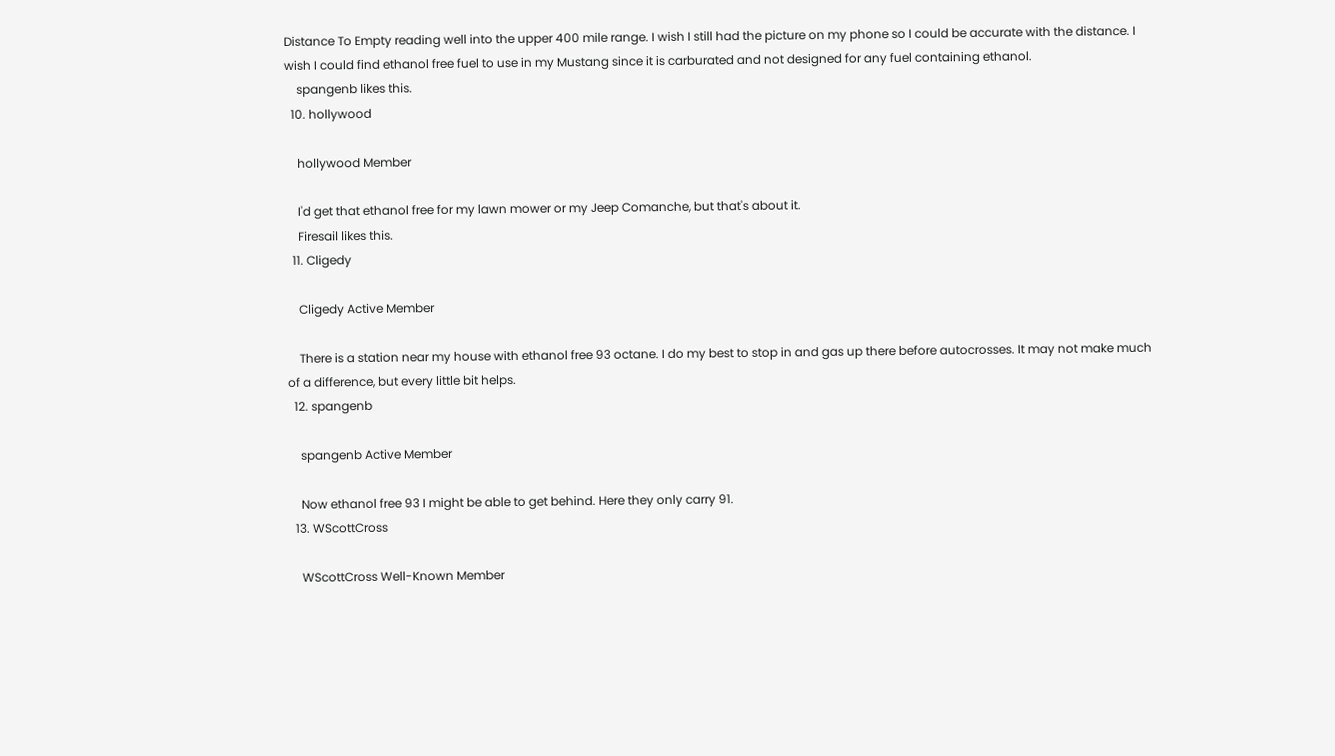Distance To Empty reading well into the upper 400 mile range. I wish I still had the picture on my phone so I could be accurate with the distance. I wish I could find ethanol free fuel to use in my Mustang since it is carburated and not designed for any fuel containing ethanol.
    spangenb likes this.
  10. hollywood

    hollywood Member

    I'd get that ethanol free for my lawn mower or my Jeep Comanche, but that's about it.
    Firesail likes this.
  11. Cligedy

    Cligedy Active Member

    There is a station near my house with ethanol free 93 octane. I do my best to stop in and gas up there before autocrosses. It may not make much of a difference, but every little bit helps.
  12. spangenb

    spangenb Active Member

    Now ethanol free 93 I might be able to get behind. Here they only carry 91.
  13. WScottCross

    WScottCross Well-Known Member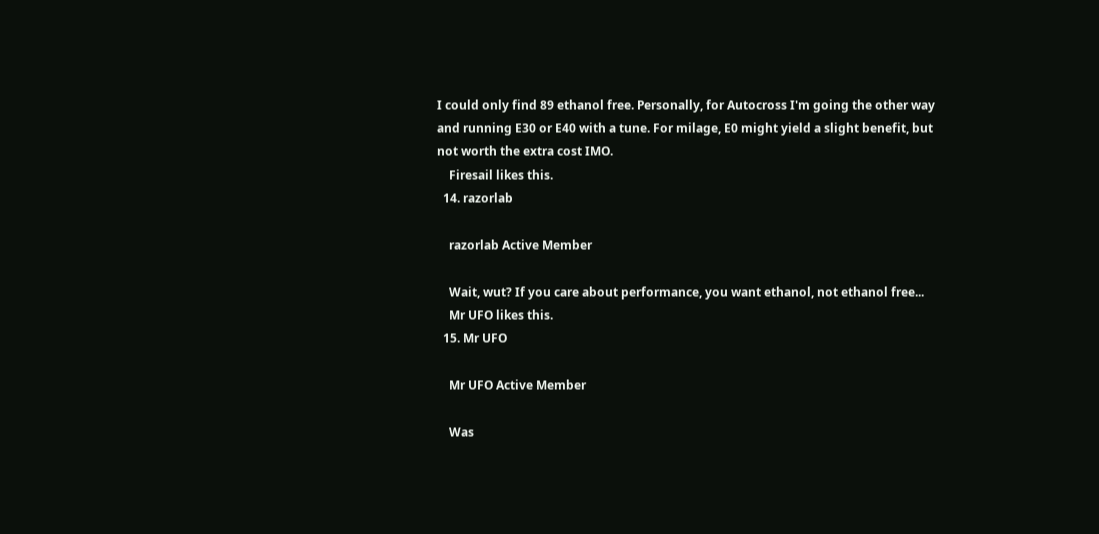I could only find 89 ethanol free. Personally, for Autocross I'm going the other way and running E30 or E40 with a tune. For milage, E0 might yield a slight benefit, but not worth the extra cost IMO.
    Firesail likes this.
  14. razorlab

    razorlab Active Member

    Wait, wut? If you care about performance, you want ethanol, not ethanol free...
    Mr UFO likes this.
  15. Mr UFO

    Mr UFO Active Member

    Was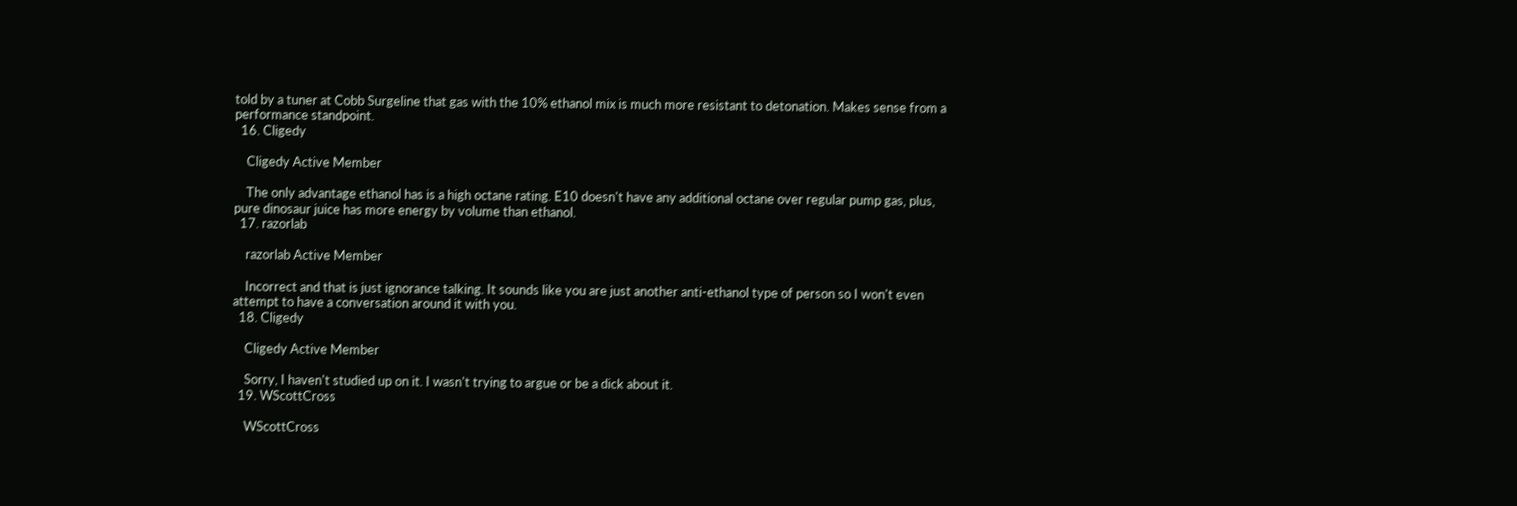told by a tuner at Cobb Surgeline that gas with the 10% ethanol mix is much more resistant to detonation. Makes sense from a performance standpoint.
  16. Cligedy

    Cligedy Active Member

    The only advantage ethanol has is a high octane rating. E10 doesn't have any additional octane over regular pump gas, plus, pure dinosaur juice has more energy by volume than ethanol.
  17. razorlab

    razorlab Active Member

    Incorrect and that is just ignorance talking. It sounds like you are just another anti-ethanol type of person so I won't even attempt to have a conversation around it with you.
  18. Cligedy

    Cligedy Active Member

    Sorry, I haven't studied up on it. I wasn't trying to argue or be a dick about it.
  19. WScottCross

    WScottCross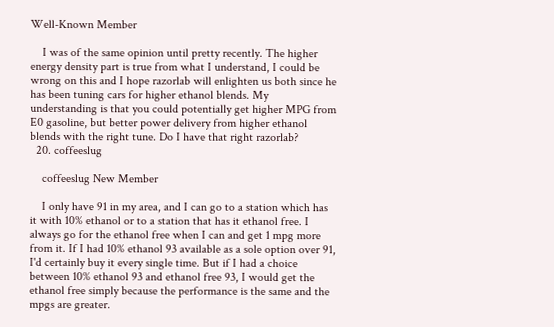Well-Known Member

    I was of the same opinion until pretty recently. The higher energy density part is true from what I understand, I could be wrong on this and I hope razorlab will enlighten us both since he has been tuning cars for higher ethanol blends. My understanding is that you could potentially get higher MPG from E0 gasoline, but better power delivery from higher ethanol blends with the right tune. Do I have that right razorlab?
  20. coffeeslug

    coffeeslug New Member

    I only have 91 in my area, and I can go to a station which has it with 10% ethanol or to a station that has it ethanol free. I always go for the ethanol free when I can and get 1 mpg more from it. If I had 10% ethanol 93 available as a sole option over 91, I'd certainly buy it every single time. But if I had a choice between 10% ethanol 93 and ethanol free 93, I would get the ethanol free simply because the performance is the same and the mpgs are greater.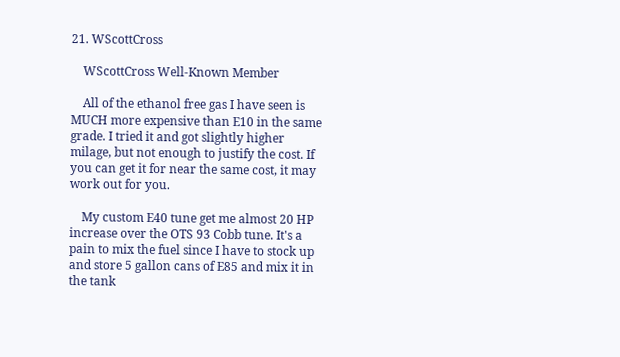21. WScottCross

    WScottCross Well-Known Member

    All of the ethanol free gas I have seen is MUCH more expensive than E10 in the same grade. I tried it and got slightly higher milage, but not enough to justify the cost. If you can get it for near the same cost, it may work out for you.

    My custom E40 tune get me almost 20 HP increase over the OTS 93 Cobb tune. It's a pain to mix the fuel since I have to stock up and store 5 gallon cans of E85 and mix it in the tank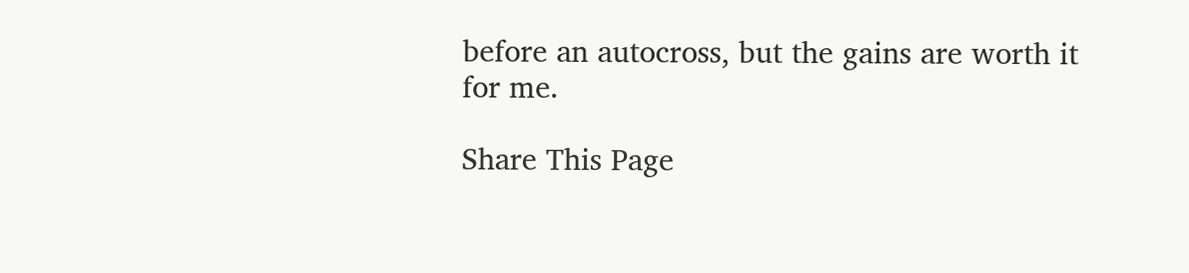before an autocross, but the gains are worth it for me.

Share This Page